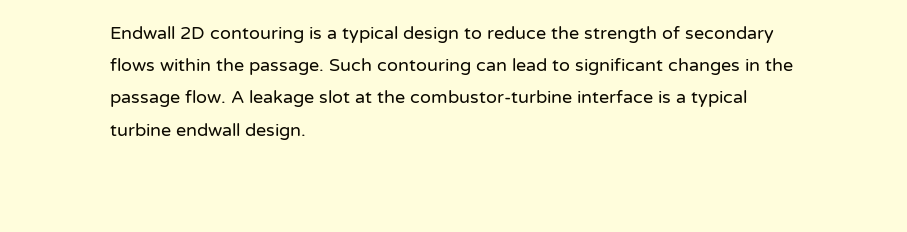Endwall 2D contouring is a typical design to reduce the strength of secondary flows within the passage. Such contouring can lead to significant changes in the passage flow. A leakage slot at the combustor-turbine interface is a typical turbine endwall design.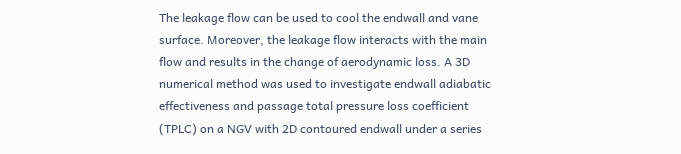The leakage flow can be used to cool the endwall and vane surface. Moreover, the leakage flow interacts with the main flow and results in the change of aerodynamic loss. A 3D numerical method was used to investigate endwall adiabatic effectiveness and passage total pressure loss coefficient (TPLC) on a NGV with 2D contoured endwall under a series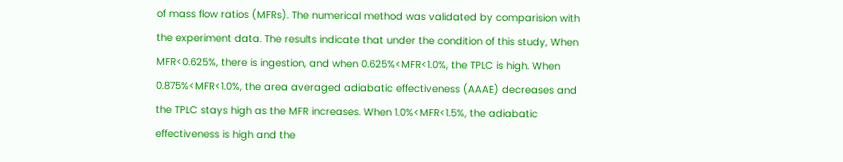of mass flow ratios (MFRs). The numerical method was validated by comparision with the experiment data. The results indicate that under the condition of this study, When MFR<0.625%, there is ingestion, and when 0.625%<MFR<1.0%, the TPLC is high. When 0.875%<MFR<1.0%, the area averaged adiabatic effectiveness (AAAE) decreases and the TPLC stays high as the MFR increases. When 1.0%<MFR<1.5%, the adiabatic effectiveness is high and the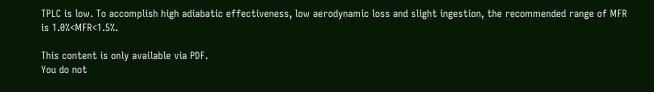TPLC is low. To accomplish high adiabatic effectiveness, low aerodynamic loss and slight ingestion, the recommended range of MFR is 1.0%<MFR<1.5%.

This content is only available via PDF.
You do not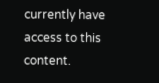currently have access to this content.